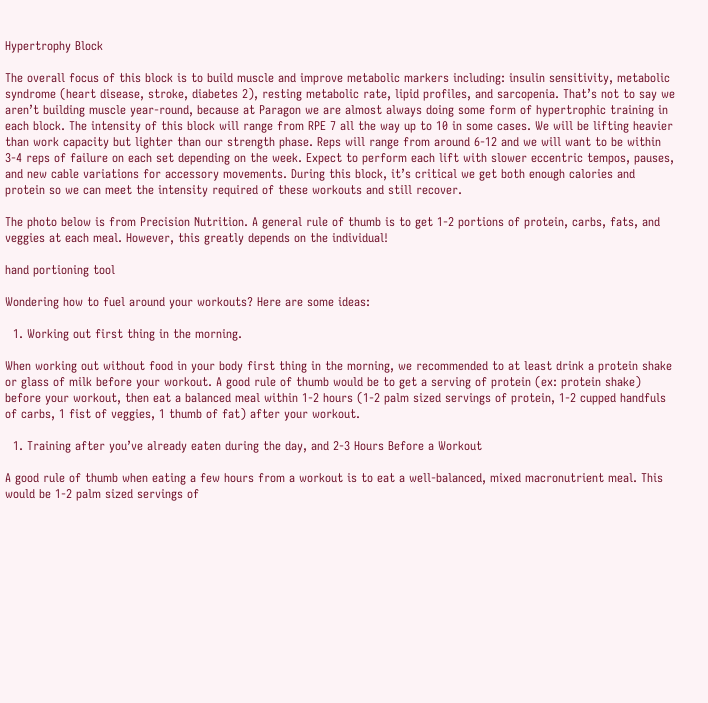Hypertrophy Block

The overall focus of this block is to build muscle and improve metabolic markers including: insulin sensitivity, metabolic syndrome (heart disease, stroke, diabetes 2), resting metabolic rate, lipid profiles, and sarcopenia. That’s not to say we aren’t building muscle year-round, because at Paragon we are almost always doing some form of hypertrophic training in each block. The intensity of this block will range from RPE 7 all the way up to 10 in some cases. We will be lifting heavier than work capacity but lighter than our strength phase. Reps will range from around 6-12 and we will want to be within 3-4 reps of failure on each set depending on the week. Expect to perform each lift with slower eccentric tempos, pauses, and new cable variations for accessory movements. During this block, it’s critical we get both enough calories and protein so we can meet the intensity required of these workouts and still recover.

The photo below is from Precision Nutrition. A general rule of thumb is to get 1-2 portions of protein, carbs, fats, and veggies at each meal. However, this greatly depends on the individual!

hand portioning tool

Wondering how to fuel around your workouts? Here are some ideas:

  1. Working out first thing in the morning.

When working out without food in your body first thing in the morning, we recommended to at least drink a protein shake or glass of milk before your workout. A good rule of thumb would be to get a serving of protein (ex: protein shake) before your workout, then eat a balanced meal within 1-2 hours (1-2 palm sized servings of protein, 1-2 cupped handfuls of carbs, 1 fist of veggies, 1 thumb of fat) after your workout.

  1. Training after you’ve already eaten during the day, and 2-3 Hours Before a Workout

A good rule of thumb when eating a few hours from a workout is to eat a well-balanced, mixed macronutrient meal. This would be 1-2 palm sized servings of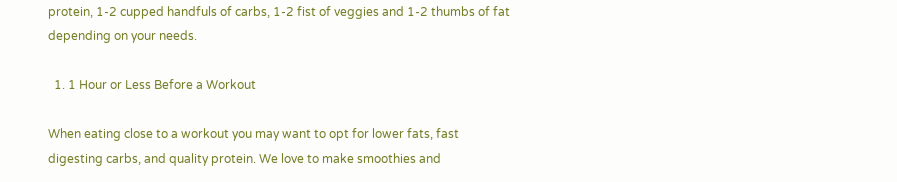protein, 1-2 cupped handfuls of carbs, 1-2 fist of veggies and 1-2 thumbs of fat depending on your needs.

  1. 1 Hour or Less Before a Workout

When eating close to a workout you may want to opt for lower fats, fast digesting carbs, and quality protein. We love to make smoothies and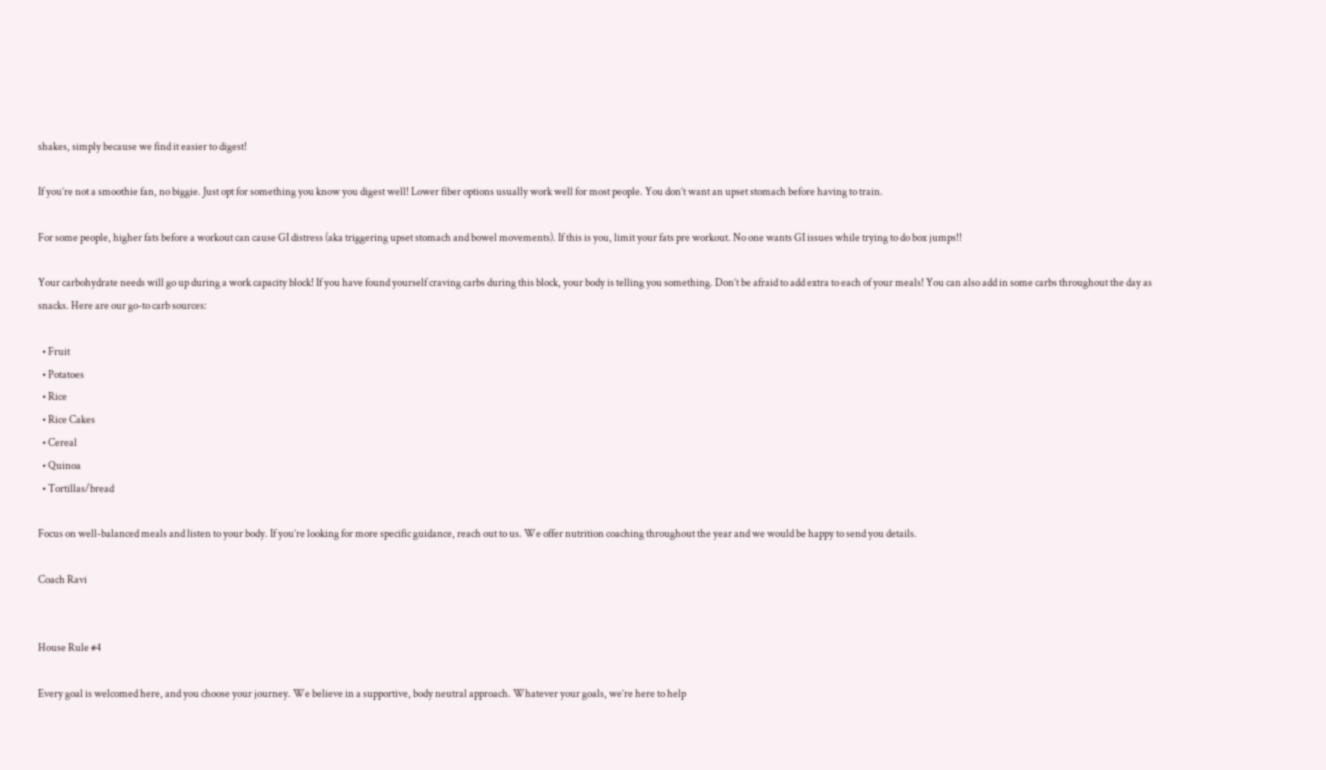shakes, simply because we find it easier to digest!

If you’re not a smoothie fan, no biggie. Just opt for something you know you digest well! Lower fiber options usually work well for most people. You don’t want an upset stomach before having to train.

For some people, higher fats before a workout can cause GI distress (aka triggering upset stomach and bowel movements). If this is you, limit your fats pre workout. No one wants GI issues while trying to do box jumps!!

Your carbohydrate needs will go up during a work capacity block! If you have found yourself craving carbs during this block, your body is telling you something. Don’t be afraid to add extra to each of your meals! You can also add in some carbs throughout the day as snacks. Here are our go-to carb sources:

  • Fruit
  • Potatoes
  • Rice
  • Rice Cakes
  • Cereal
  • Quinoa
  • Tortillas/bread

Focus on well-balanced meals and listen to your body. If you’re looking for more specific guidance, reach out to us. We offer nutrition coaching throughout the year and we would be happy to send you details.

Coach Ravi


House Rule #4

Every goal is welcomed here, and you choose your journey. We believe in a supportive, body neutral approach. Whatever your goals, we’re here to help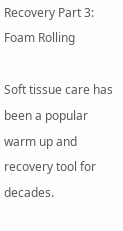Recovery Part 3: Foam Rolling

Soft tissue care has been a popular warm up and recovery tool for decades.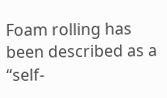Foam rolling has been described as a “self-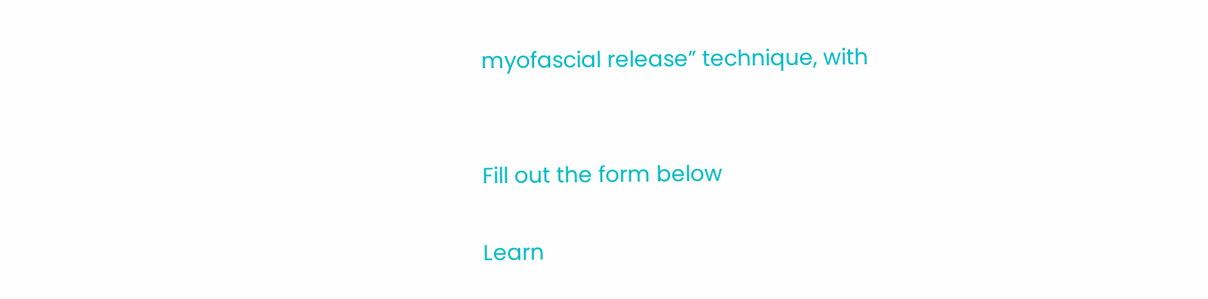myofascial release” technique, with


Fill out the form below

Learn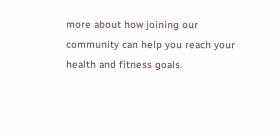more about how joining our community can help you reach your health and fitness goals.